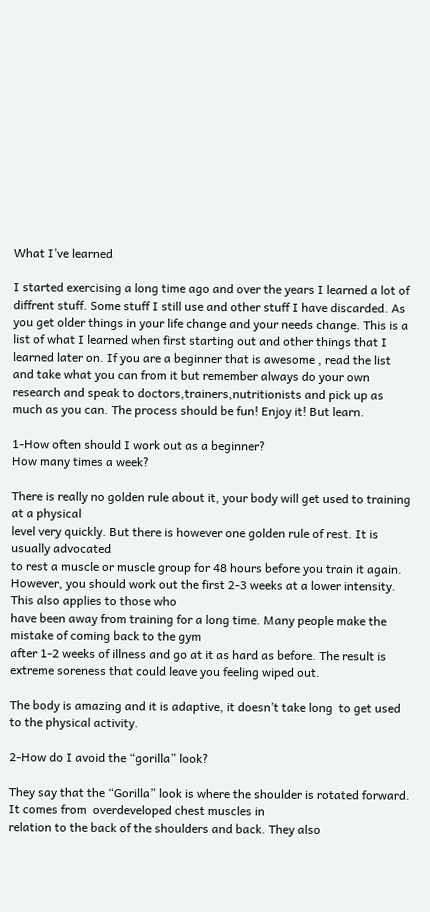What I’ve learned

I started exercising a long time ago and over the years I learned a lot of diffrent stuff. Some stuff I still use and other stuff I have discarded. As you get older things in your life change and your needs change. This is a list of what I learned when first starting out and other things that I learned later on. If you are a beginner that is awesome , read the list and take what you can from it but remember always do your own research and speak to doctors,trainers,nutritionists and pick up as much as you can. The process should be fun! Enjoy it! But learn.

1-How often should I work out as a beginner?
How many times a week?

There is really no golden rule about it, your body will get used to training  at a physical
level very quickly. But there is however one golden rule of rest. It is usually advocated
to rest a muscle or muscle group for 48 hours before you train it again.
However, you should work out the first 2-3 weeks at a lower intensity. This also applies to those who
have been away from training for a long time. Many people make the mistake of coming back to the gym
after 1-2 weeks of illness and go at it as hard as before. The result is extreme soreness that could leave you feeling wiped out.

The body is amazing and it is adaptive, it doesn’t take long  to get used to the physical activity.

2-How do I avoid the “gorilla” look?

They say that the “Gorilla” look is where the shoulder is rotated forward. It comes from  overdeveloped chest muscles in
relation to the back of the shoulders and back. They also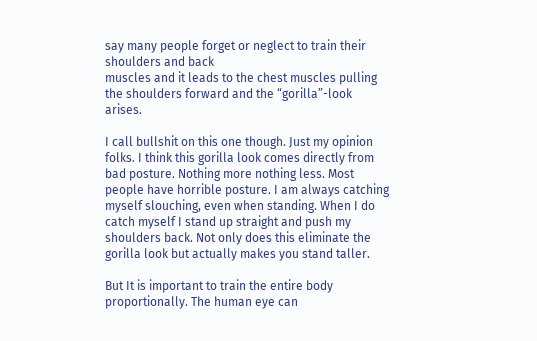say many people forget or neglect to train their shoulders and back
muscles and it leads to the chest muscles pulling the shoulders forward and the “gorilla”-look arises.

I call bullshit on this one though. Just my opinion folks. I think this gorilla look comes directly from bad posture. Nothing more nothing less. Most people have horrible posture. I am always catching myself slouching, even when standing. When I do catch myself I stand up straight and push my shoulders back. Not only does this eliminate the gorilla look but actually makes you stand taller.

But It is important to train the entire body proportionally. The human eye can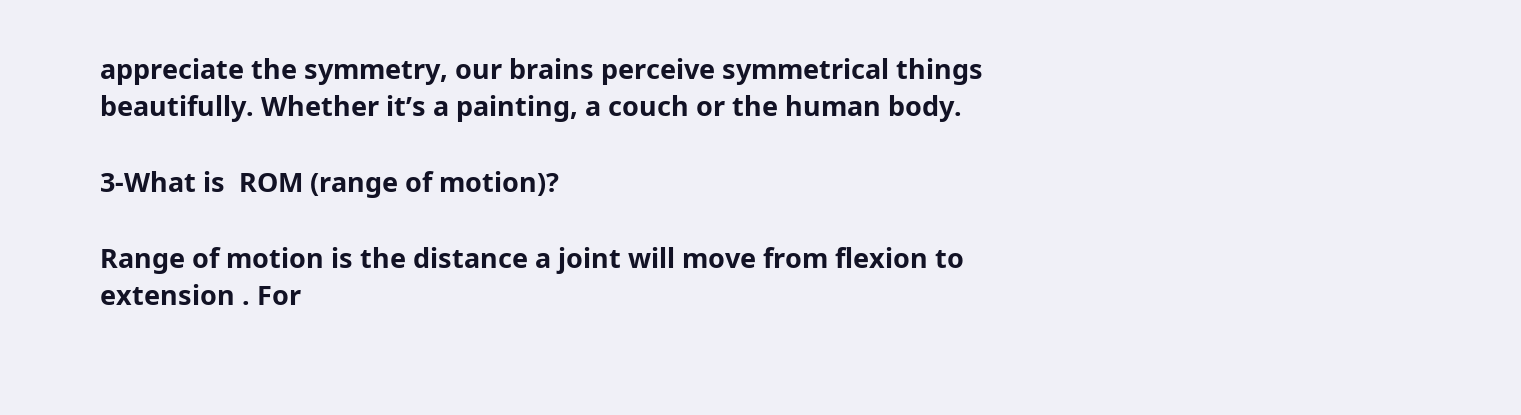appreciate the symmetry, our brains perceive symmetrical things
beautifully. Whether it’s a painting, a couch or the human body.

3-What is  ROM (range of motion)?

Range of motion is the distance a joint will move from flexion to extension . For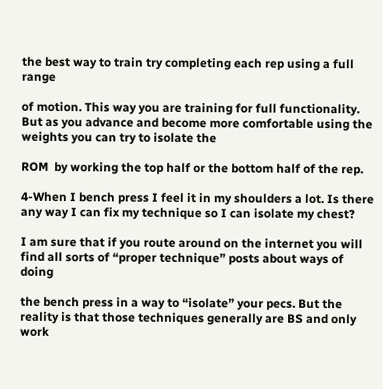the best way to train try completing each rep using a full range

of motion. This way you are training for full functionality. But as you advance and become more comfortable using the weights you can try to isolate the

ROM  by working the top half or the bottom half of the rep.

4-When I bench press I feel it in my shoulders a lot. Is there any way I can fix my technique so I can isolate my chest?

I am sure that if you route around on the internet you will find all sorts of “proper technique” posts about ways of doing

the bench press in a way to “isolate” your pecs. But the reality is that those techniques generally are BS and only work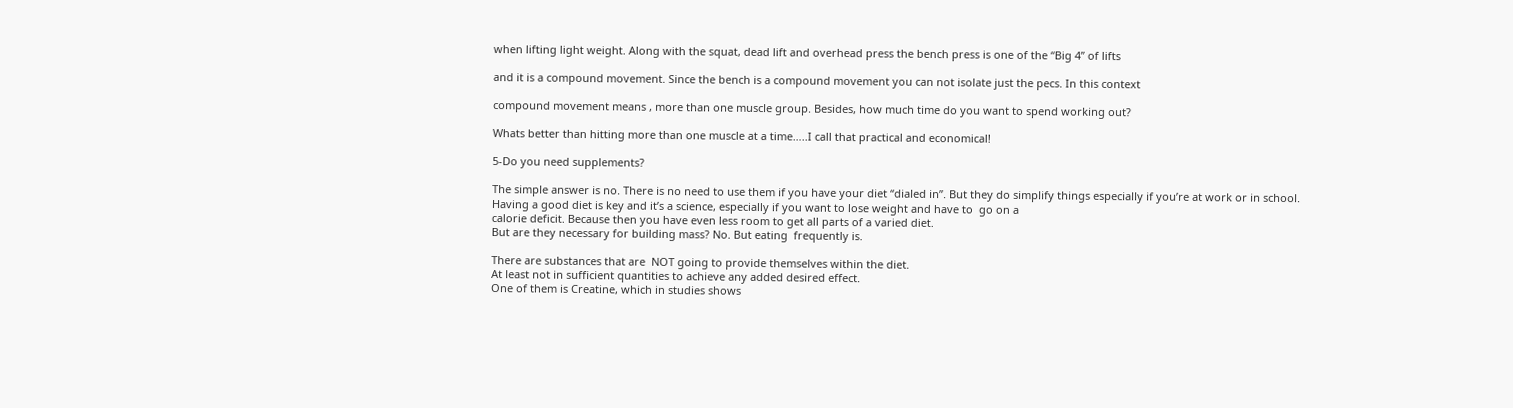when lifting light weight. Along with the squat, dead lift and overhead press the bench press is one of the “Big 4” of lifts

and it is a compound movement. Since the bench is a compound movement you can not isolate just the pecs. In this context

compound movement means , more than one muscle group. Besides, how much time do you want to spend working out?

Whats better than hitting more than one muscle at a time…..I call that practical and economical!

5-Do you need supplements?

The simple answer is no. There is no need to use them if you have your diet “dialed in”. But they do simplify things especially if you’re at work or in school.
Having a good diet is key and it’s a science, especially if you want to lose weight and have to  go on a
calorie deficit. Because then you have even less room to get all parts of a varied diet.
But are they necessary for building mass? No. But eating  frequently is.

There are substances that are  NOT going to provide themselves within the diet.
At least not in sufficient quantities to achieve any added desired effect.
One of them is Creatine, which in studies shows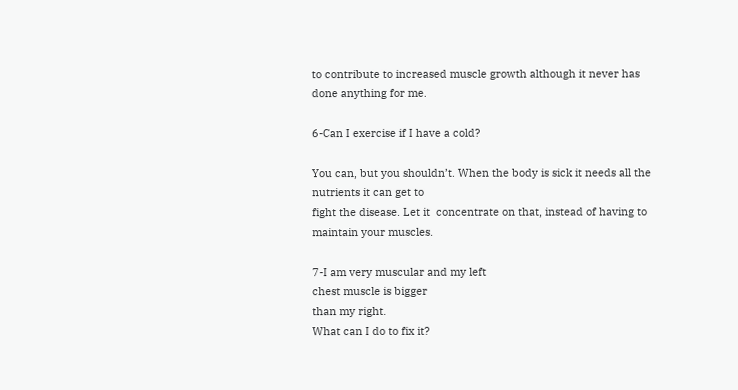to contribute to increased muscle growth although it never has done anything for me.

6-Can I exercise if I have a cold?

You can, but you shouldn’t. When the body is sick it needs all the nutrients it can get to
fight the disease. Let it  concentrate on that, instead of having to maintain your muscles.

7-I am very muscular and my left
chest muscle is bigger
than my right.
What can I do to fix it?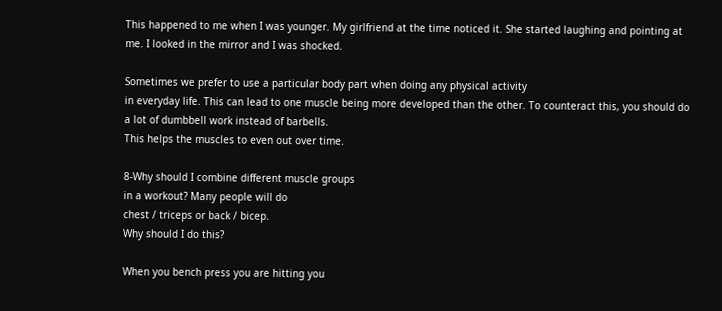This happened to me when I was younger. My girlfriend at the time noticed it. She started laughing and pointing at me. I looked in the mirror and I was shocked.

Sometimes we prefer to use a particular body part when doing any physical activity
in everyday life. This can lead to one muscle being more developed than the other. To counteract this, you should do a lot of dumbbell work instead of barbells.
This helps the muscles to even out over time.

8-Why should I combine different muscle groups
in a workout? Many people will do
chest / triceps or back / bicep.
Why should I do this?

When you bench press you are hitting you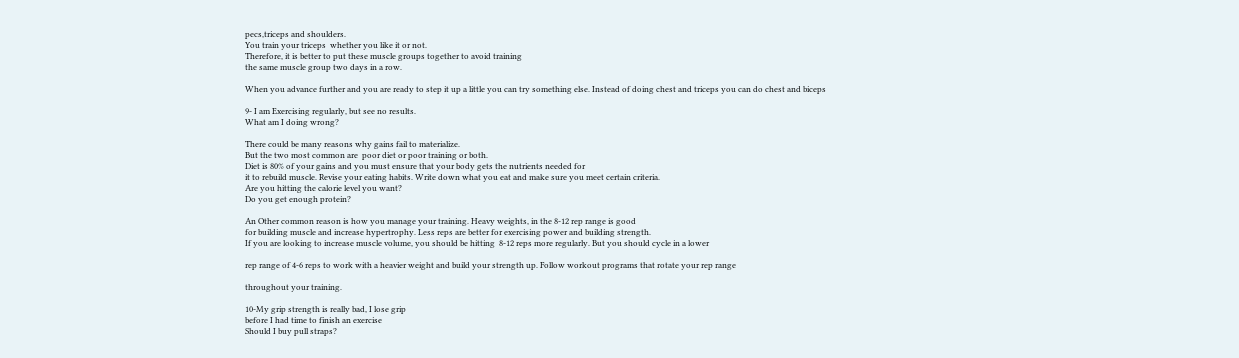pecs,triceps and shoulders.
You train your triceps  whether you like it or not.
Therefore, it is better to put these muscle groups together to avoid training
the same muscle group two days in a row.

When you advance further and you are ready to step it up a little you can try something else. Instead of doing chest and triceps you can do chest and biceps

9- I am Exercising regularly, but see no results.
What am I doing wrong?

There could be many reasons why gains fail to materialize.
But the two most common are  poor diet or poor training or both.
Diet is 80% of your gains and you must ensure that your body gets the nutrients needed for
it to rebuild muscle. Revise your eating habits. Write down what you eat and make sure you meet certain criteria.
Are you hitting the calorie level you want?
Do you get enough protein?

An Other common reason is how you manage your training. Heavy weights, in the 8-12 rep range is good
for building muscle and increase hypertrophy. Less reps are better for exercising power and building strength.
If you are looking to increase muscle volume, you should be hitting  8-12 reps more regularly. But you should cycle in a lower

rep range of 4-6 reps to work with a heavier weight and build your strength up. Follow workout programs that rotate your rep range

throughout your training.

10-My grip strength is really bad, I lose grip
before I had time to finish an exercise
Should I buy pull straps?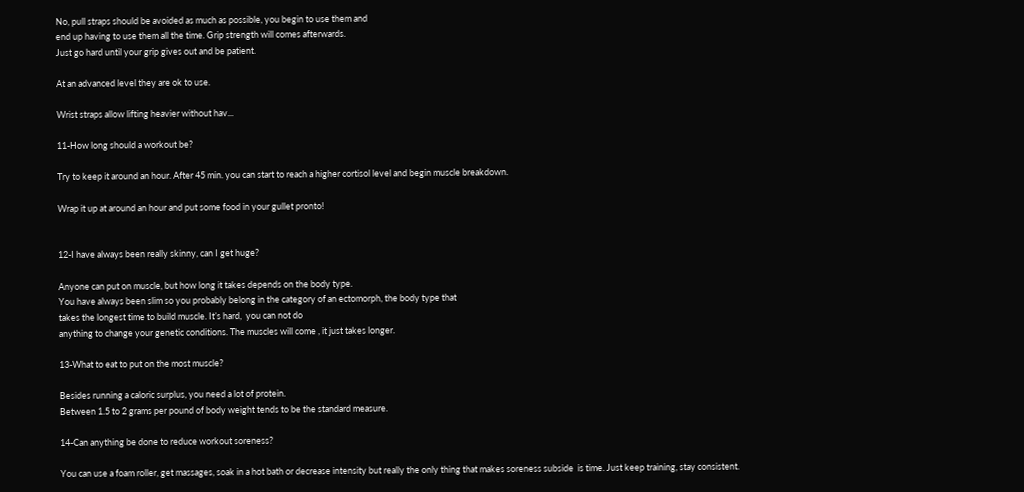No, pull straps should be avoided as much as possible, you begin to use them and
end up having to use them all the time. Grip strength will comes afterwards.
Just go hard until your grip gives out and be patient.

At an advanced level they are ok to use.

Wrist straps allow lifting heavier without hav...

11-How long should a workout be?

Try to keep it around an hour. After 45 min. you can start to reach a higher cortisol level and begin muscle breakdown.

Wrap it up at around an hour and put some food in your gullet pronto!


12-I have always been really skinny, can I get huge?

Anyone can put on muscle, but how long it takes depends on the body type.
You have always been slim so you probably belong in the category of an ectomorph, the body type that
takes the longest time to build muscle. It’s hard,  you can not do
anything to change your genetic conditions. The muscles will come , it just takes longer.

13-What to eat to put on the most muscle?

Besides running a caloric surplus, you need a lot of protein.
Between 1.5 to 2 grams per pound of body weight tends to be the standard measure.

14-Can anything be done to reduce workout soreness?

You can use a foam roller, get massages, soak in a hot bath or decrease intensity but really the only thing that makes soreness subside  is time. Just keep training, stay consistent.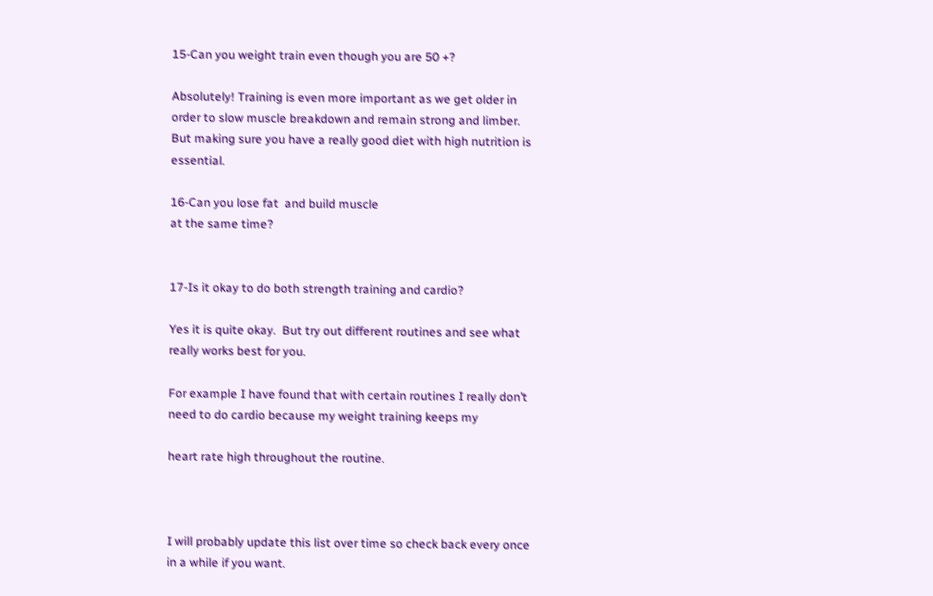15-Can you weight train even though you are 50 +?

Absolutely! Training is even more important as we get older in order to slow muscle breakdown and remain strong and limber. But making sure you have a really good diet with high nutrition is essential.

16-Can you lose fat  and build muscle
at the same time?


17-Is it okay to do both strength training and cardio?

Yes it is quite okay.  But try out different routines and see what really works best for you.

For example I have found that with certain routines I really don’t need to do cardio because my weight training keeps my

heart rate high throughout the routine.



I will probably update this list over time so check back every once in a while if you want.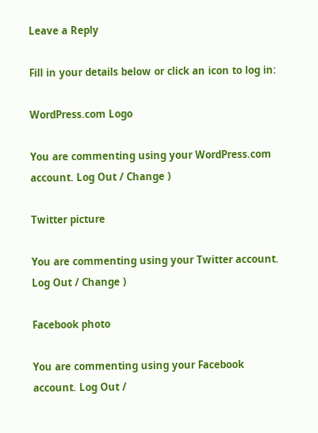Leave a Reply

Fill in your details below or click an icon to log in:

WordPress.com Logo

You are commenting using your WordPress.com account. Log Out / Change )

Twitter picture

You are commenting using your Twitter account. Log Out / Change )

Facebook photo

You are commenting using your Facebook account. Log Out /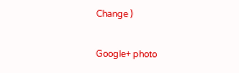Change )

Google+ photo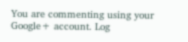You are commenting using your Google+ account. Log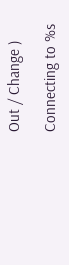Out / Change )

Connecting to %s